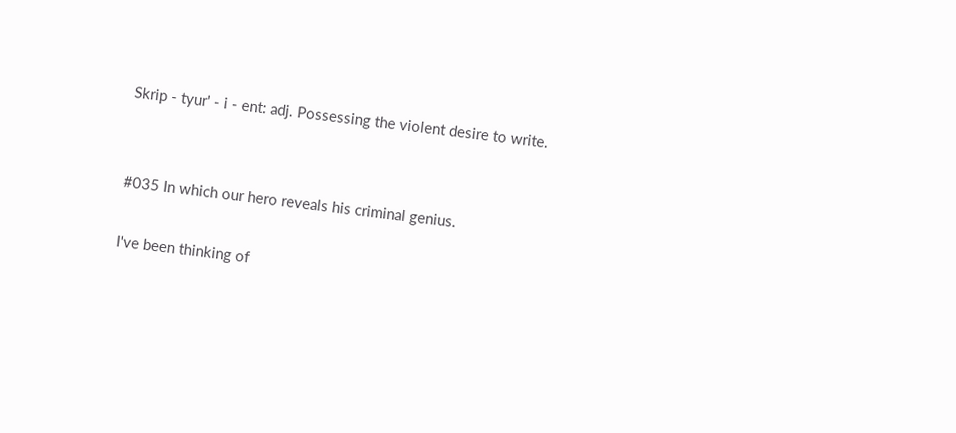Skrip - tyur' - i - ent: adj. Possessing the violent desire to write.


#035 In which our hero reveals his criminal genius.

I've been thinking of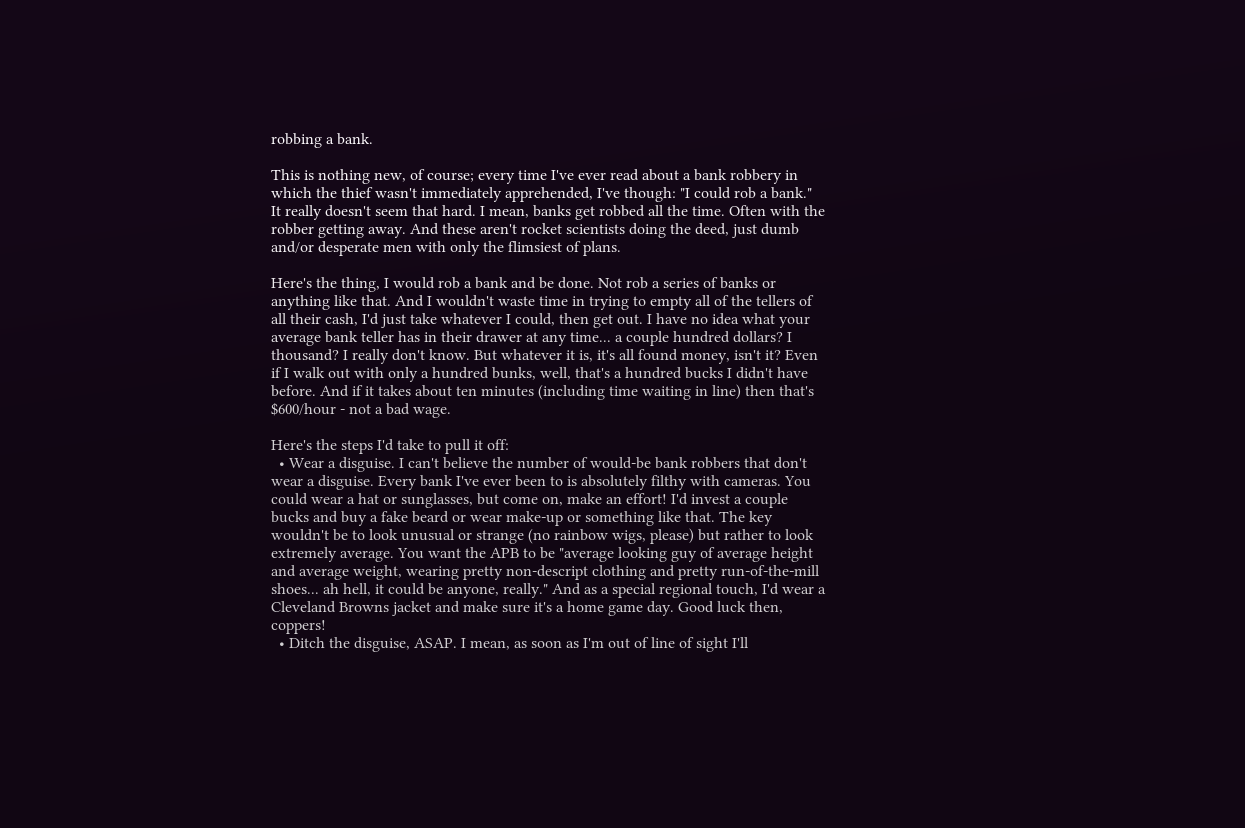robbing a bank.

This is nothing new, of course; every time I've ever read about a bank robbery in which the thief wasn't immediately apprehended, I've though: "I could rob a bank." It really doesn't seem that hard. I mean, banks get robbed all the time. Often with the robber getting away. And these aren't rocket scientists doing the deed, just dumb and/or desperate men with only the flimsiest of plans.

Here's the thing, I would rob a bank and be done. Not rob a series of banks or anything like that. And I wouldn't waste time in trying to empty all of the tellers of all their cash, I'd just take whatever I could, then get out. I have no idea what your average bank teller has in their drawer at any time... a couple hundred dollars? I thousand? I really don't know. But whatever it is, it's all found money, isn't it? Even if I walk out with only a hundred bunks, well, that's a hundred bucks I didn't have before. And if it takes about ten minutes (including time waiting in line) then that's $600/hour - not a bad wage.

Here's the steps I'd take to pull it off:
  • Wear a disguise. I can't believe the number of would-be bank robbers that don't wear a disguise. Every bank I've ever been to is absolutely filthy with cameras. You could wear a hat or sunglasses, but come on, make an effort! I'd invest a couple bucks and buy a fake beard or wear make-up or something like that. The key wouldn't be to look unusual or strange (no rainbow wigs, please) but rather to look extremely average. You want the APB to be "average looking guy of average height and average weight, wearing pretty non-descript clothing and pretty run-of-the-mill shoes... ah hell, it could be anyone, really." And as a special regional touch, I'd wear a Cleveland Browns jacket and make sure it's a home game day. Good luck then, coppers!
  • Ditch the disguise, ASAP. I mean, as soon as I'm out of line of sight I'll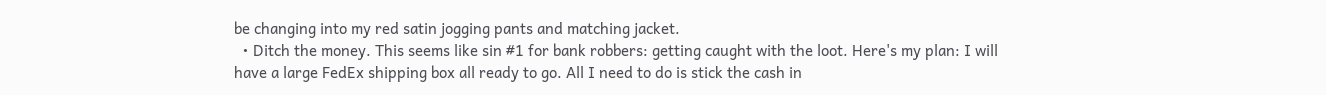be changing into my red satin jogging pants and matching jacket.
  • Ditch the money. This seems like sin #1 for bank robbers: getting caught with the loot. Here's my plan: I will have a large FedEx shipping box all ready to go. All I need to do is stick the cash in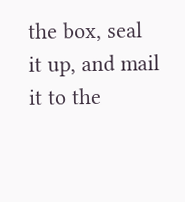the box, seal it up, and mail it to the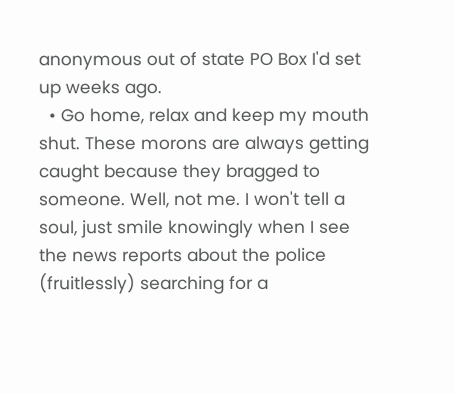anonymous out of state PO Box I'd set up weeks ago.
  • Go home, relax and keep my mouth shut. These morons are always getting caught because they bragged to someone. Well, not me. I won't tell a soul, just smile knowingly when I see the news reports about the police (fruitlessly) searching for a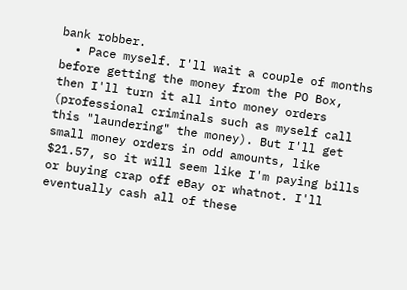bank robber.
  • Pace myself. I'll wait a couple of months before getting the money from the PO Box, then I'll turn it all into money orders (professional criminals such as myself call this "laundering" the money). But I'll get small money orders in odd amounts, like $21.57, so it will seem like I'm paying bills or buying crap off eBay or whatnot. I'll eventually cash all of these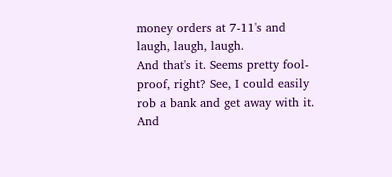money orders at 7-11's and laugh, laugh, laugh.
And that's it. Seems pretty fool-proof, right? See, I could easily rob a bank and get away with it. And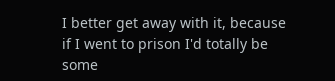I better get away with it, because if I went to prison I'd totally be some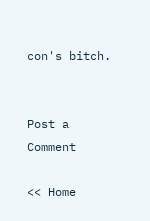con's bitch.


Post a Comment

<< Home